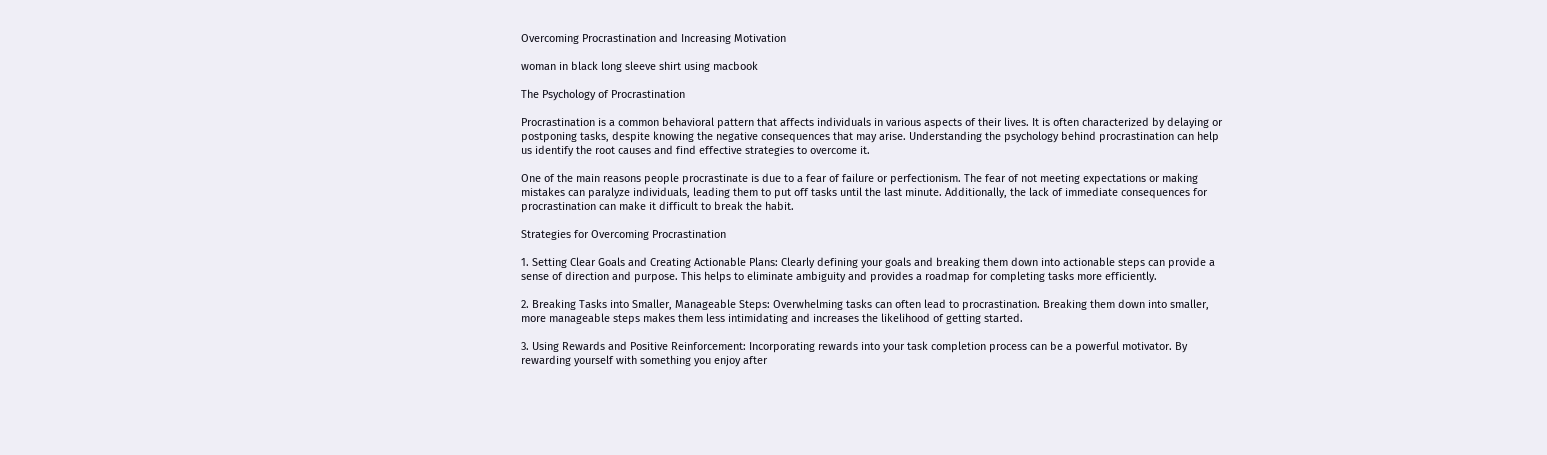Overcoming Procrastination and Increasing Motivation

woman in black long sleeve shirt using macbook

The Psychology of Procrastination

Procrastination is a common behavioral pattern that affects individuals in various aspects of their lives. It is often characterized by delaying or postponing tasks, despite knowing the negative consequences that may arise. Understanding the psychology behind procrastination can help us identify the root causes and find effective strategies to overcome it.

One of the main reasons people procrastinate is due to a fear of failure or perfectionism. The fear of not meeting expectations or making mistakes can paralyze individuals, leading them to put off tasks until the last minute. Additionally, the lack of immediate consequences for procrastination can make it difficult to break the habit.

Strategies for Overcoming Procrastination

1. Setting Clear Goals and Creating Actionable Plans: Clearly defining your goals and breaking them down into actionable steps can provide a sense of direction and purpose. This helps to eliminate ambiguity and provides a roadmap for completing tasks more efficiently.

2. Breaking Tasks into Smaller, Manageable Steps: Overwhelming tasks can often lead to procrastination. Breaking them down into smaller, more manageable steps makes them less intimidating and increases the likelihood of getting started.

3. Using Rewards and Positive Reinforcement: Incorporating rewards into your task completion process can be a powerful motivator. By rewarding yourself with something you enjoy after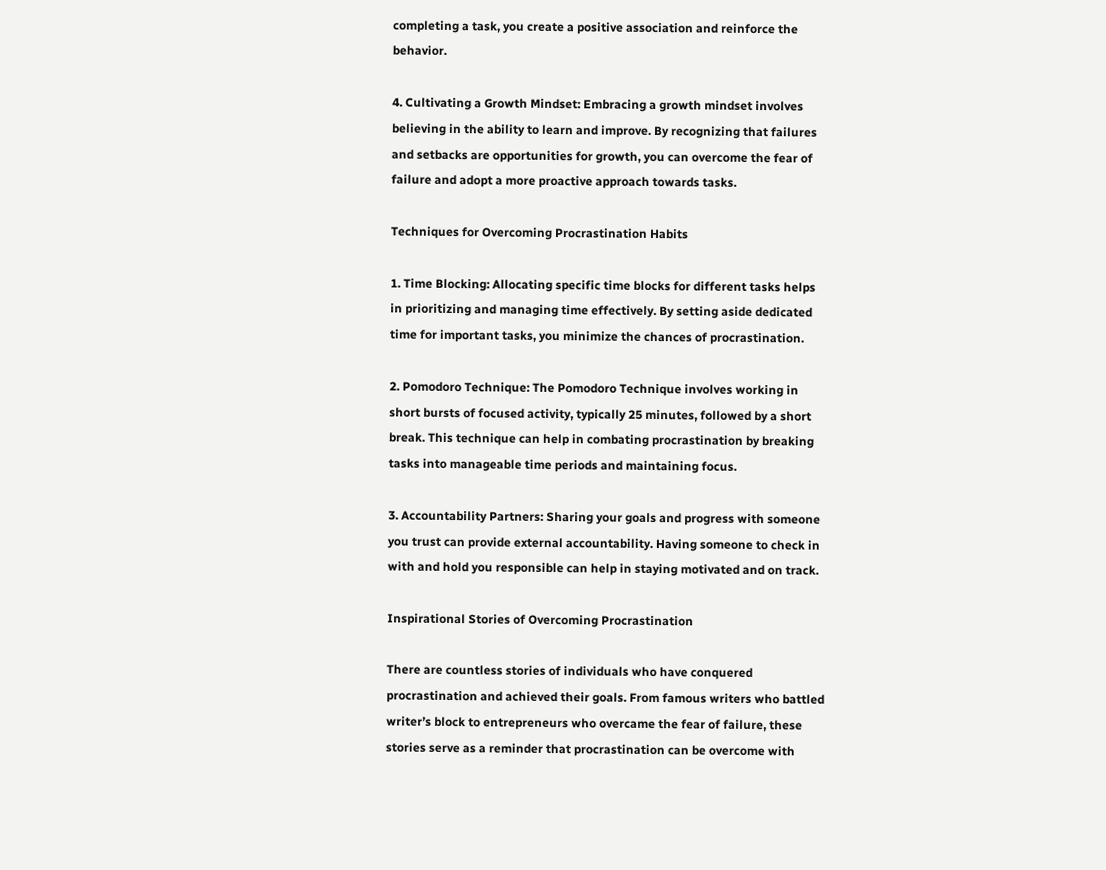completing a task, you create a positive association and reinforce the behavior.

4. Cultivating a Growth Mindset: Embracing a growth mindset involves believing in the ability to learn and improve. By recognizing that failures and setbacks are opportunities for growth, you can overcome the fear of failure and adopt a more proactive approach towards tasks.

Techniques for Overcoming Procrastination Habits

1. Time Blocking: Allocating specific time blocks for different tasks helps in prioritizing and managing time effectively. By setting aside dedicated time for important tasks, you minimize the chances of procrastination.

2. Pomodoro Technique: The Pomodoro Technique involves working in short bursts of focused activity, typically 25 minutes, followed by a short break. This technique can help in combating procrastination by breaking tasks into manageable time periods and maintaining focus.

3. Accountability Partners: Sharing your goals and progress with someone you trust can provide external accountability. Having someone to check in with and hold you responsible can help in staying motivated and on track.

Inspirational Stories of Overcoming Procrastination

There are countless stories of individuals who have conquered procrastination and achieved their goals. From famous writers who battled writer’s block to entrepreneurs who overcame the fear of failure, these stories serve as a reminder that procrastination can be overcome with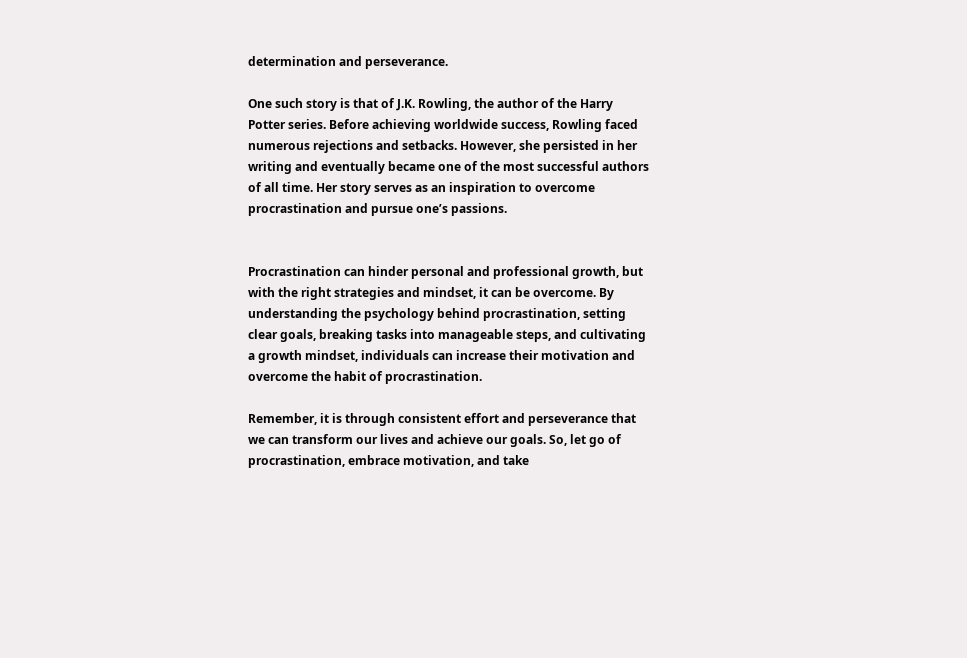determination and perseverance.

One such story is that of J.K. Rowling, the author of the Harry Potter series. Before achieving worldwide success, Rowling faced numerous rejections and setbacks. However, she persisted in her writing and eventually became one of the most successful authors of all time. Her story serves as an inspiration to overcome procrastination and pursue one’s passions.


Procrastination can hinder personal and professional growth, but with the right strategies and mindset, it can be overcome. By understanding the psychology behind procrastination, setting clear goals, breaking tasks into manageable steps, and cultivating a growth mindset, individuals can increase their motivation and overcome the habit of procrastination.

Remember, it is through consistent effort and perseverance that we can transform our lives and achieve our goals. So, let go of procrastination, embrace motivation, and take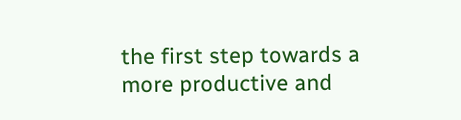the first step towards a more productive and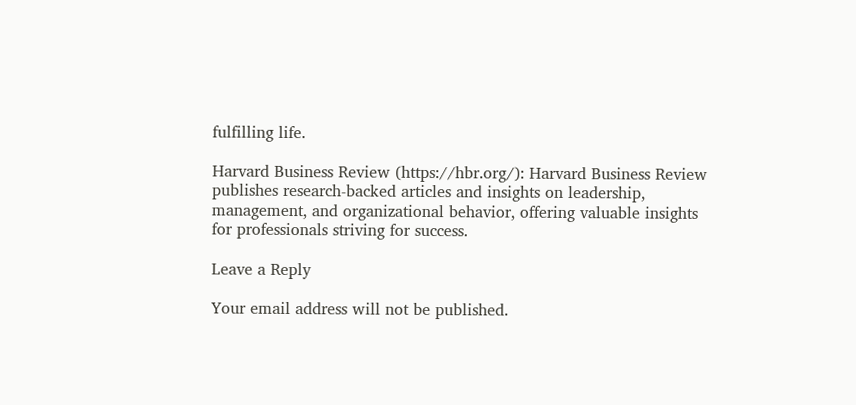fulfilling life.

Harvard Business Review (https://hbr.org/): Harvard Business Review publishes research-backed articles and insights on leadership, management, and organizational behavior, offering valuable insights for professionals striving for success.

Leave a Reply

Your email address will not be published.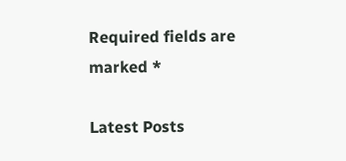Required fields are marked *

Latest Posts